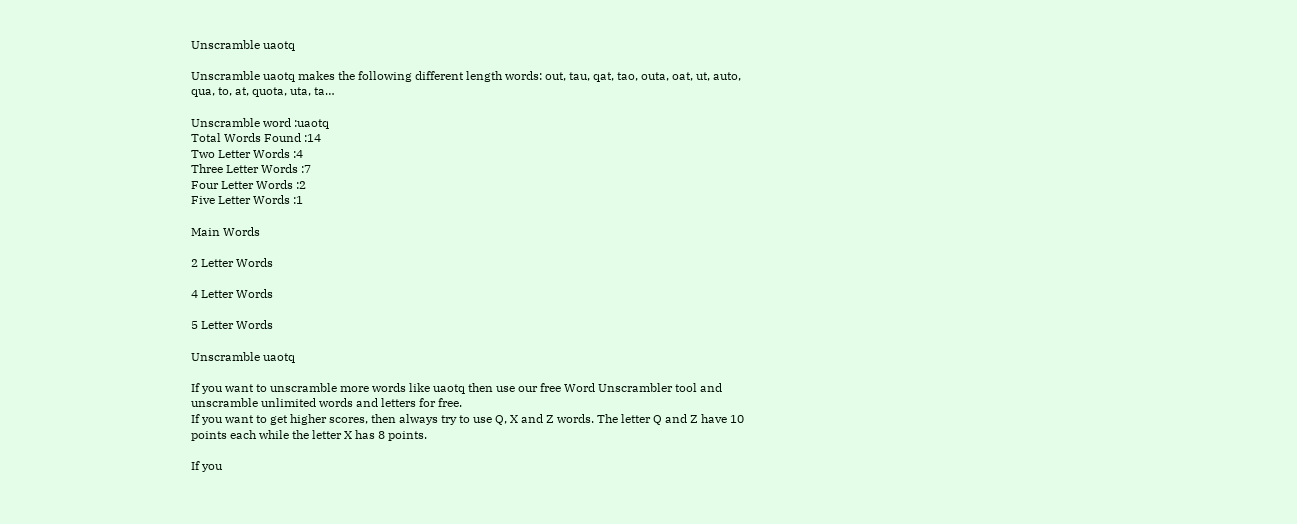Unscramble uaotq

Unscramble uaotq makes the following different length words: out, tau, qat, tao, outa, oat, ut, auto, qua, to, at, quota, uta, ta…

Unscramble word :uaotq
Total Words Found :14
Two Letter Words :4
Three Letter Words :7
Four Letter Words :2
Five Letter Words :1

Main Words

2 Letter Words

4 Letter Words

5 Letter Words

Unscramble uaotq

If you want to unscramble more words like uaotq then use our free Word Unscrambler tool and unscramble unlimited words and letters for free.
If you want to get higher scores, then always try to use Q, X and Z words. The letter Q and Z have 10 points each while the letter X has 8 points.

If you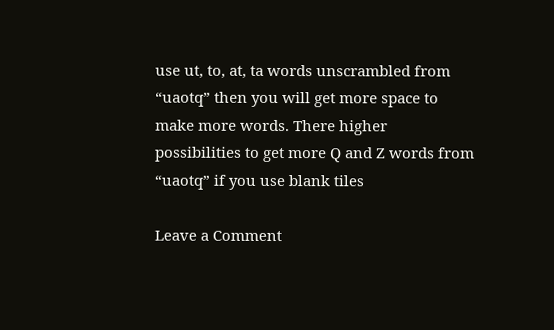use ut, to, at, ta words unscrambled from “uaotq” then you will get more space to make more words. There higher possibilities to get more Q and Z words from “uaotq” if you use blank tiles

Leave a Comment